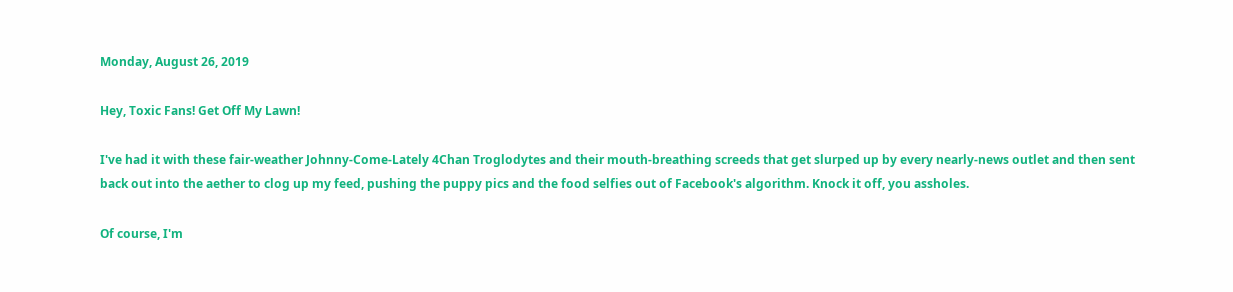Monday, August 26, 2019

Hey, Toxic Fans! Get Off My Lawn!

I've had it with these fair-weather Johnny-Come-Lately 4Chan Troglodytes and their mouth-breathing screeds that get slurped up by every nearly-news outlet and then sent back out into the aether to clog up my feed, pushing the puppy pics and the food selfies out of Facebook's algorithm. Knock it off, you assholes.

Of course, I'm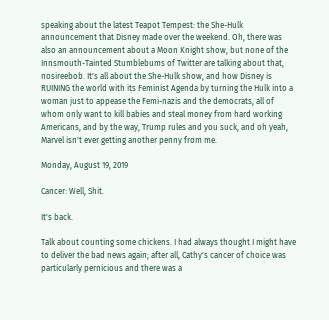speaking about the latest Teapot Tempest: the She-Hulk announcement that Disney made over the weekend. Oh, there was also an announcement about a Moon Knight show, but none of the Innsmouth-Tainted Stumblebums of Twitter are talking about that, nosireebob. It's all about the She-Hulk show, and how Disney is RUINING the world with its Feminist Agenda by turning the Hulk into a woman just to appease the Femi-nazis and the democrats, all of whom only want to kill babies and steal money from hard working Americans, and by the way, Trump rules and you suck, and oh yeah, Marvel isn't ever getting another penny from me.

Monday, August 19, 2019

Cancer: Well, Shit.

It's back.

Talk about counting some chickens. I had always thought I might have to deliver the bad news again; after all, Cathy's cancer of choice was particularly pernicious and there was a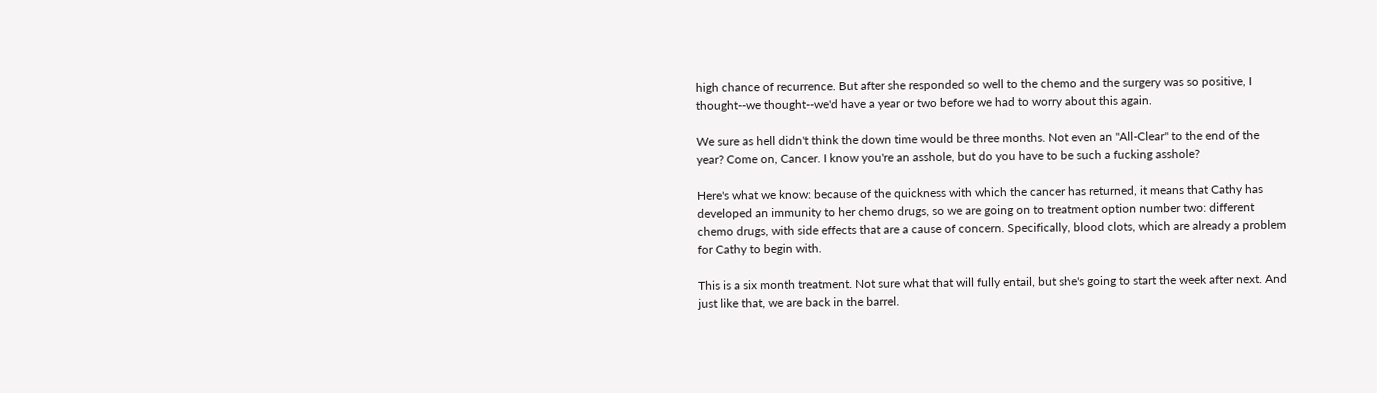high chance of recurrence. But after she responded so well to the chemo and the surgery was so positive, I thought--we thought--we'd have a year or two before we had to worry about this again.

We sure as hell didn't think the down time would be three months. Not even an "All-Clear" to the end of the year? Come on, Cancer. I know you're an asshole, but do you have to be such a fucking asshole?

Here's what we know: because of the quickness with which the cancer has returned, it means that Cathy has developed an immunity to her chemo drugs, so we are going on to treatment option number two: different chemo drugs, with side effects that are a cause of concern. Specifically, blood clots, which are already a problem for Cathy to begin with.

This is a six month treatment. Not sure what that will fully entail, but she's going to start the week after next. And just like that, we are back in the barrel.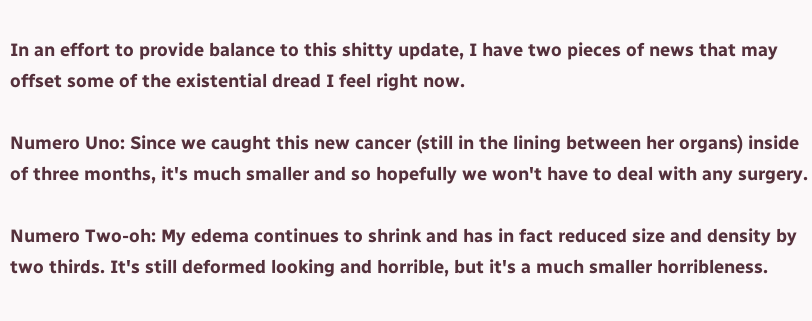In an effort to provide balance to this shitty update, I have two pieces of news that may offset some of the existential dread I feel right now.

Numero Uno: Since we caught this new cancer (still in the lining between her organs) inside of three months, it's much smaller and so hopefully we won't have to deal with any surgery.

Numero Two-oh: My edema continues to shrink and has in fact reduced size and density by two thirds. It's still deformed looking and horrible, but it's a much smaller horribleness.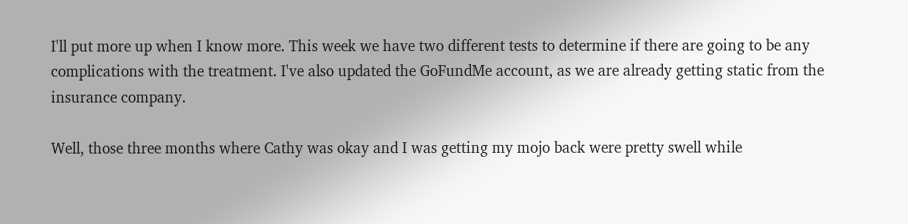I'll put more up when I know more. This week we have two different tests to determine if there are going to be any complications with the treatment. I've also updated the GoFundMe account, as we are already getting static from the insurance company.

Well, those three months where Cathy was okay and I was getting my mojo back were pretty swell while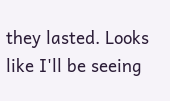they lasted. Looks like I'll be seeing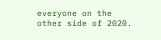everyone on the other side of 2020.